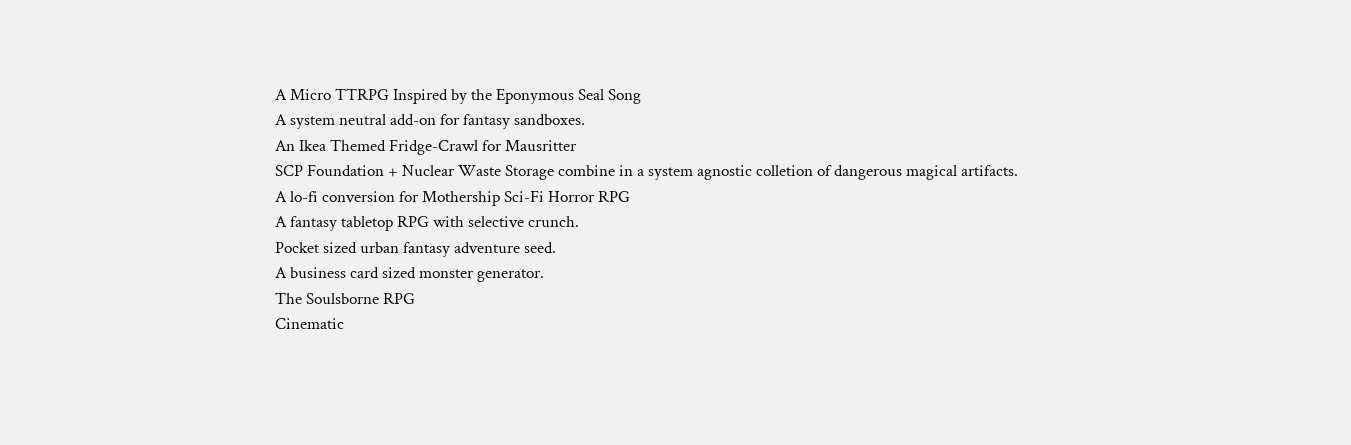A Micro TTRPG Inspired by the Eponymous Seal Song
A system neutral add-on for fantasy sandboxes.
An Ikea Themed Fridge-Crawl for Mausritter
SCP Foundation + Nuclear Waste Storage combine in a system agnostic colletion of dangerous magical artifacts.
A lo-fi conversion for Mothership Sci-Fi Horror RPG
A fantasy tabletop RPG with selective crunch.
Pocket sized urban fantasy adventure seed.
A business card sized monster generator.
The Soulsborne RPG
Cinematic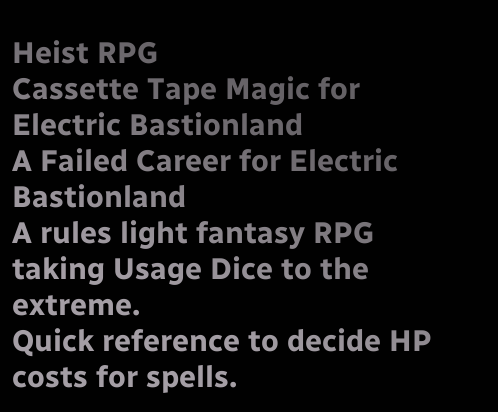Heist RPG
Cassette Tape Magic for Electric Bastionland
A Failed Career for Electric Bastionland
A rules light fantasy RPG taking Usage Dice to the extreme.
Quick reference to decide HP costs for spells.